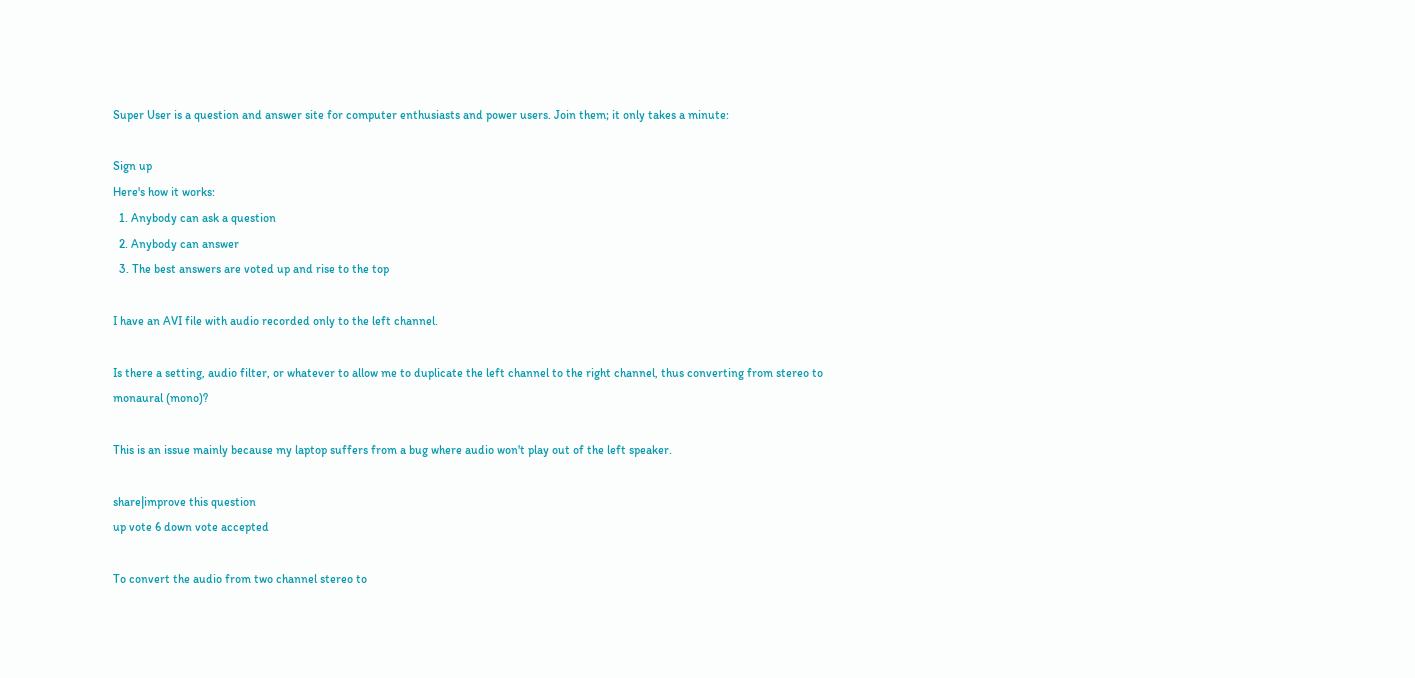Super User is a question and answer site for computer enthusiasts and power users. Join them; it only takes a minute:

Sign up
Here's how it works:
  1. Anybody can ask a question
  2. Anybody can answer
  3. The best answers are voted up and rise to the top

I have an AVI file with audio recorded only to the left channel.

Is there a setting, audio filter, or whatever to allow me to duplicate the left channel to the right channel, thus converting from stereo to monaural (mono)?

This is an issue mainly because my laptop suffers from a bug where audio won't play out of the left speaker.

share|improve this question
up vote 6 down vote accepted

To convert the audio from two channel stereo to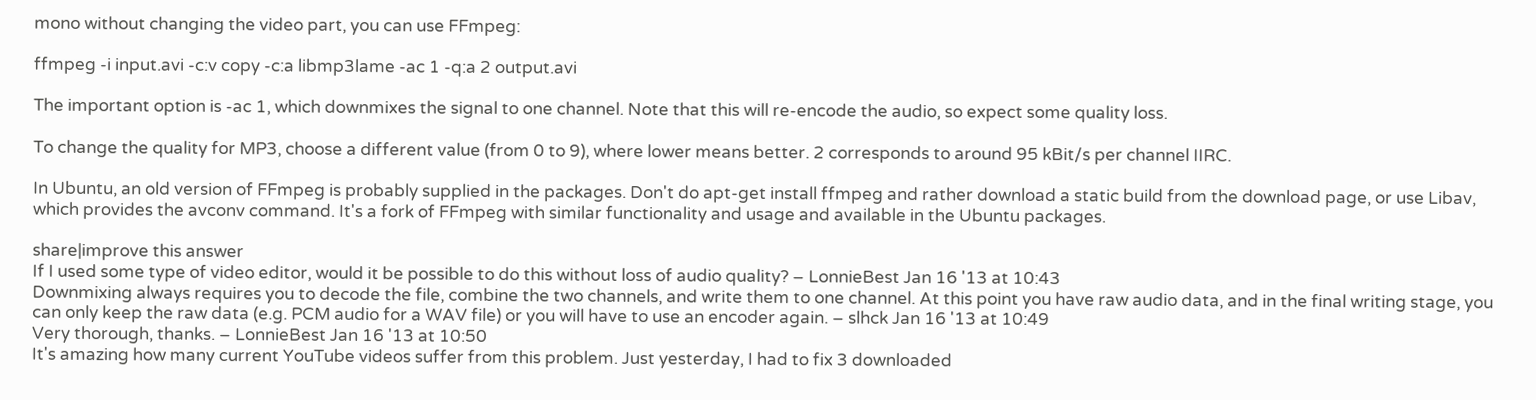mono without changing the video part, you can use FFmpeg:

ffmpeg -i input.avi -c:v copy -c:a libmp3lame -ac 1 -q:a 2 output.avi

The important option is -ac 1, which downmixes the signal to one channel. Note that this will re-encode the audio, so expect some quality loss.

To change the quality for MP3, choose a different value (from 0 to 9), where lower means better. 2 corresponds to around 95 kBit/s per channel IIRC.

In Ubuntu, an old version of FFmpeg is probably supplied in the packages. Don't do apt-get install ffmpeg and rather download a static build from the download page, or use Libav, which provides the avconv command. It's a fork of FFmpeg with similar functionality and usage and available in the Ubuntu packages.

share|improve this answer
If I used some type of video editor, would it be possible to do this without loss of audio quality? – LonnieBest Jan 16 '13 at 10:43
Downmixing always requires you to decode the file, combine the two channels, and write them to one channel. At this point you have raw audio data, and in the final writing stage, you can only keep the raw data (e.g. PCM audio for a WAV file) or you will have to use an encoder again. – slhck Jan 16 '13 at 10:49
Very thorough, thanks. – LonnieBest Jan 16 '13 at 10:50
It's amazing how many current YouTube videos suffer from this problem. Just yesterday, I had to fix 3 downloaded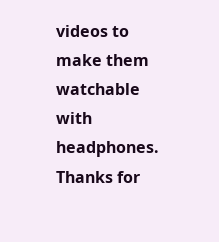videos to make them watchable with headphones. Thanks for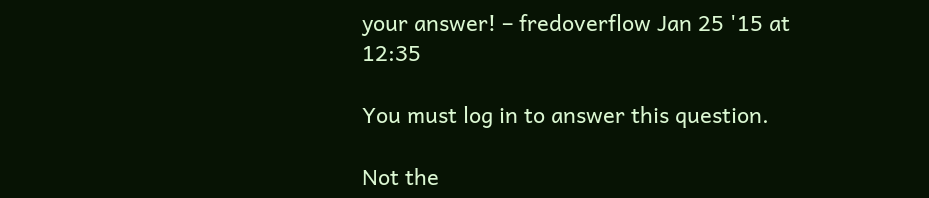your answer! – fredoverflow Jan 25 '15 at 12:35

You must log in to answer this question.

Not the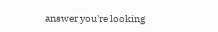answer you're looking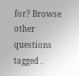for? Browse other questions tagged .